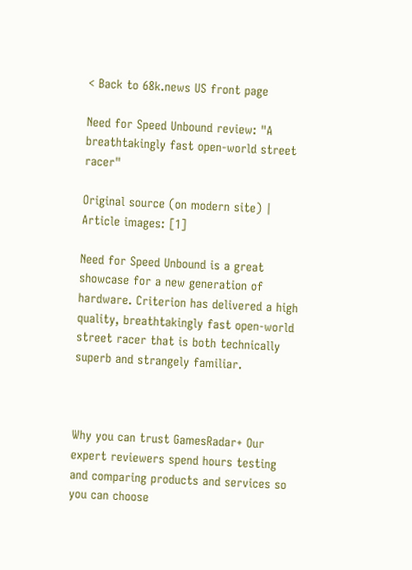< Back to 68k.news US front page

Need for Speed Unbound review: "A breathtakingly fast open-world street racer"

Original source (on modern site) | Article images: [1]

Need for Speed Unbound is a great showcase for a new generation of hardware. Criterion has delivered a high quality, breathtakingly fast open-world street racer that is both technically superb and strangely familiar.



Why you can trust GamesRadar+ Our expert reviewers spend hours testing and comparing products and services so you can choose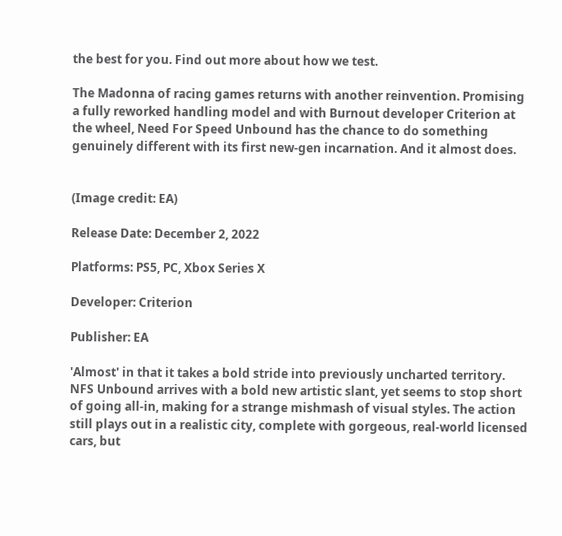the best for you. Find out more about how we test.

The Madonna of racing games returns with another reinvention. Promising a fully reworked handling model and with Burnout developer Criterion at the wheel, Need For Speed Unbound has the chance to do something genuinely different with its first new-gen incarnation. And it almost does.


(Image credit: EA)

Release Date: December 2, 2022

Platforms: PS5, PC, Xbox Series X

Developer: Criterion

Publisher: EA

'Almost' in that it takes a bold stride into previously uncharted territory. NFS Unbound arrives with a bold new artistic slant, yet seems to stop short of going all-in, making for a strange mishmash of visual styles. The action still plays out in a realistic city, complete with gorgeous, real-world licensed cars, but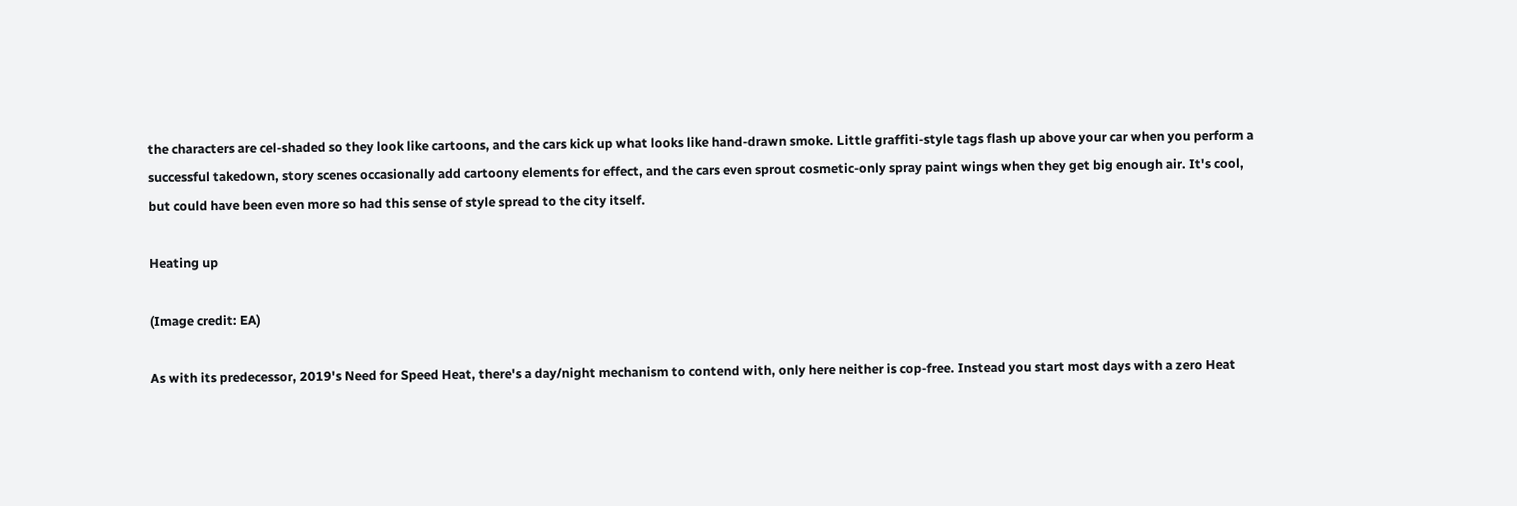the characters are cel-shaded so they look like cartoons, and the cars kick up what looks like hand-drawn smoke. Little graffiti-style tags flash up above your car when you perform a successful takedown, story scenes occasionally add cartoony elements for effect, and the cars even sprout cosmetic-only spray paint wings when they get big enough air. It's cool, but could have been even more so had this sense of style spread to the city itself.

Heating up

(Image credit: EA)

As with its predecessor, 2019's Need for Speed Heat, there's a day/night mechanism to contend with, only here neither is cop-free. Instead you start most days with a zero Heat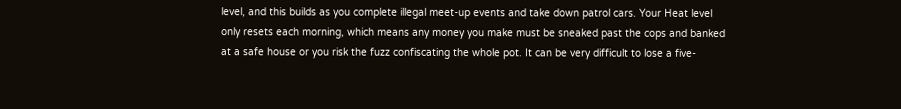level, and this builds as you complete illegal meet-up events and take down patrol cars. Your Heat level only resets each morning, which means any money you make must be sneaked past the cops and banked at a safe house or you risk the fuzz confiscating the whole pot. It can be very difficult to lose a five-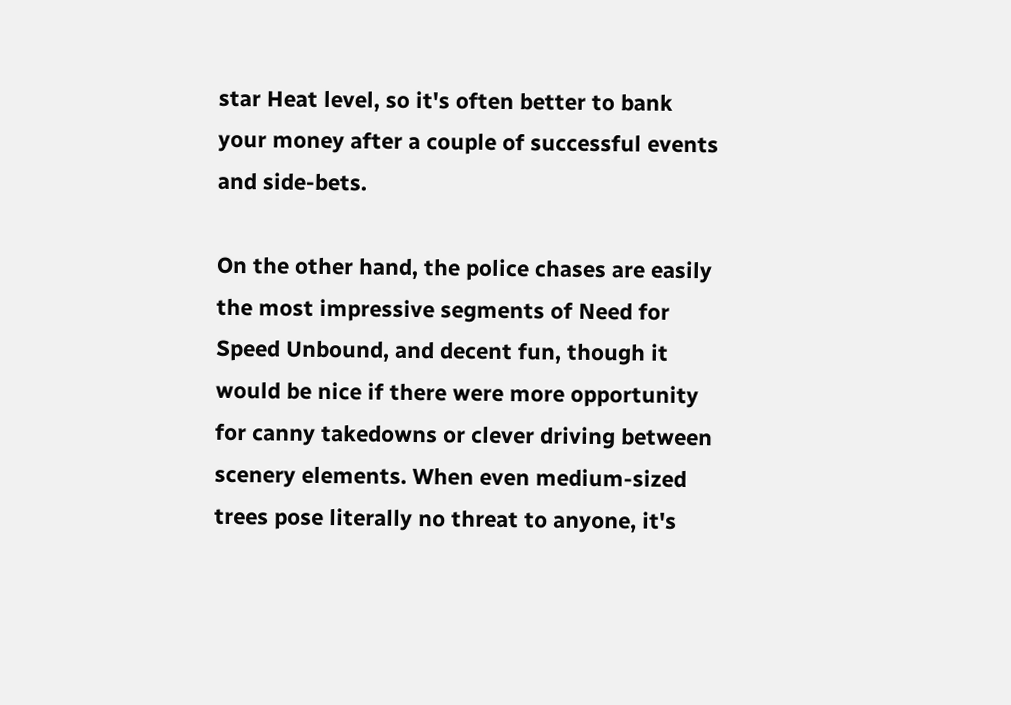star Heat level, so it's often better to bank your money after a couple of successful events and side-bets.

On the other hand, the police chases are easily the most impressive segments of Need for Speed Unbound, and decent fun, though it would be nice if there were more opportunity for canny takedowns or clever driving between scenery elements. When even medium-sized trees pose literally no threat to anyone, it's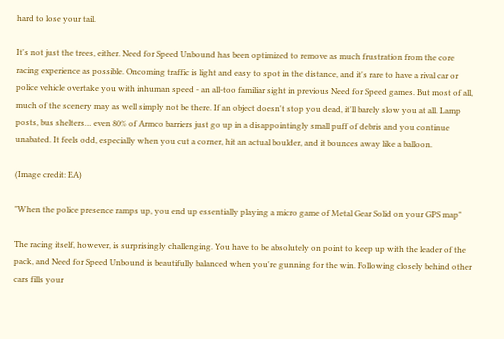hard to lose your tail.

It's not just the trees, either. Need for Speed Unbound has been optimized to remove as much frustration from the core racing experience as possible. Oncoming traffic is light and easy to spot in the distance, and it's rare to have a rival car or police vehicle overtake you with inhuman speed - an all-too familiar sight in previous Need for Speed games. But most of all, much of the scenery may as well simply not be there. If an object doesn't stop you dead, it'll barely slow you at all. Lamp posts, bus shelters… even 80% of Armco barriers just go up in a disappointingly small puff of debris and you continue unabated. It feels odd, especially when you cut a corner, hit an actual boulder, and it bounces away like a balloon.

(Image credit: EA)

"When the police presence ramps up, you end up essentially playing a micro game of Metal Gear Solid on your GPS map"

The racing itself, however, is surprisingly challenging. You have to be absolutely on point to keep up with the leader of the pack, and Need for Speed Unbound is beautifully balanced when you're gunning for the win. Following closely behind other cars fills your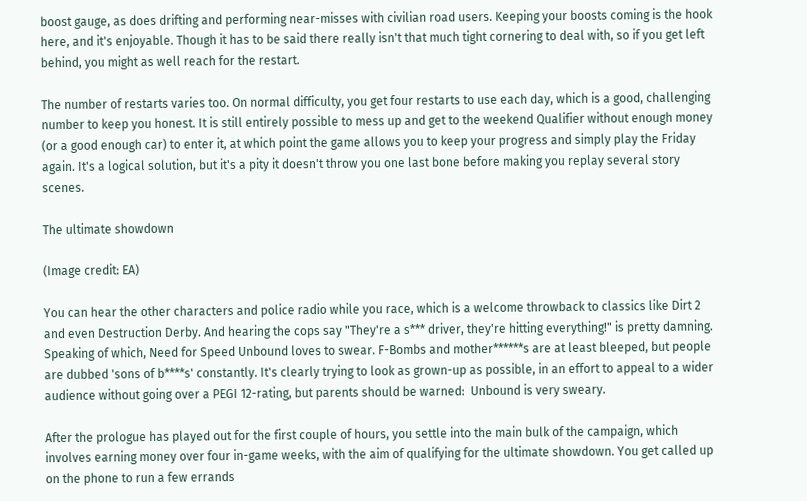boost gauge, as does drifting and performing near-misses with civilian road users. Keeping your boosts coming is the hook here, and it's enjoyable. Though it has to be said there really isn't that much tight cornering to deal with, so if you get left behind, you might as well reach for the restart.

The number of restarts varies too. On normal difficulty, you get four restarts to use each day, which is a good, challenging number to keep you honest. It is still entirely possible to mess up and get to the weekend Qualifier without enough money (or a good enough car) to enter it, at which point the game allows you to keep your progress and simply play the Friday again. It's a logical solution, but it's a pity it doesn't throw you one last bone before making you replay several story scenes.

The ultimate showdown

(Image credit: EA)

You can hear the other characters and police radio while you race, which is a welcome throwback to classics like Dirt 2 and even Destruction Derby. And hearing the cops say "They're a s*** driver, they're hitting everything!" is pretty damning. Speaking of which, Need for Speed Unbound loves to swear. F-Bombs and mother******s are at least bleeped, but people are dubbed 'sons of b****s' constantly. It's clearly trying to look as grown-up as possible, in an effort to appeal to a wider audience without going over a PEGI 12-rating, but parents should be warned:  Unbound is very sweary.

After the prologue has played out for the first couple of hours, you settle into the main bulk of the campaign, which involves earning money over four in-game weeks, with the aim of qualifying for the ultimate showdown. You get called up on the phone to run a few errands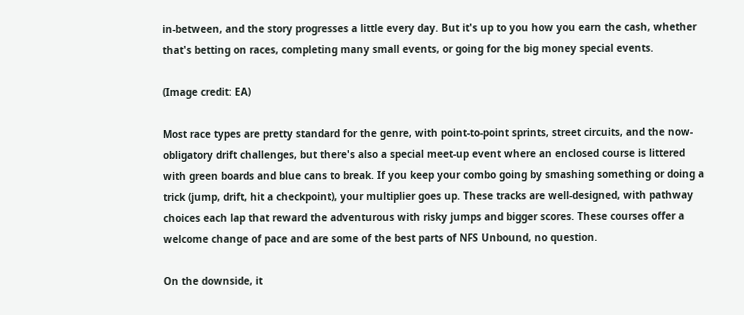in-between, and the story progresses a little every day. But it's up to you how you earn the cash, whether that's betting on races, completing many small events, or going for the big money special events.

(Image credit: EA)

Most race types are pretty standard for the genre, with point-to-point sprints, street circuits, and the now-obligatory drift challenges, but there's also a special meet-up event where an enclosed course is littered with green boards and blue cans to break. If you keep your combo going by smashing something or doing a trick (jump, drift, hit a checkpoint), your multiplier goes up. These tracks are well-designed, with pathway choices each lap that reward the adventurous with risky jumps and bigger scores. These courses offer a welcome change of pace and are some of the best parts of NFS Unbound, no question.

On the downside, it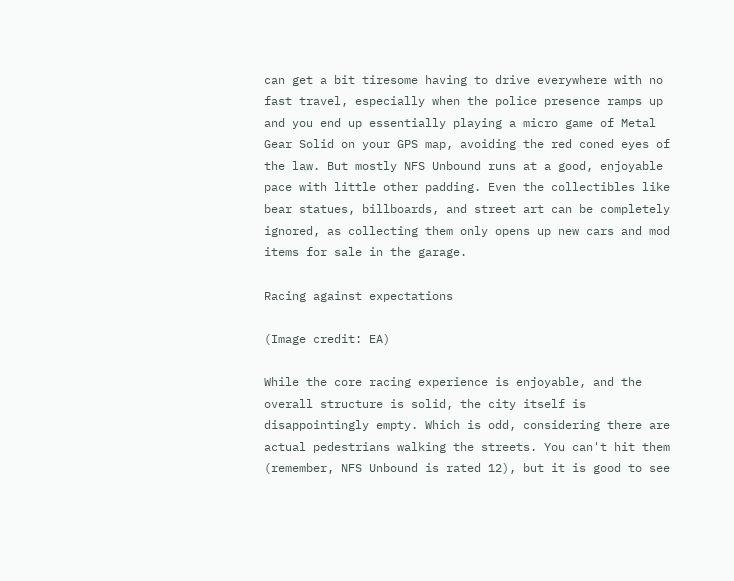can get a bit tiresome having to drive everywhere with no fast travel, especially when the police presence ramps up and you end up essentially playing a micro game of Metal Gear Solid on your GPS map, avoiding the red coned eyes of the law. But mostly NFS Unbound runs at a good, enjoyable pace with little other padding. Even the collectibles like bear statues, billboards, and street art can be completely ignored, as collecting them only opens up new cars and mod items for sale in the garage.

Racing against expectations

(Image credit: EA)

While the core racing experience is enjoyable, and the overall structure is solid, the city itself is disappointingly empty. Which is odd, considering there are actual pedestrians walking the streets. You can't hit them (remember, NFS Unbound is rated 12), but it is good to see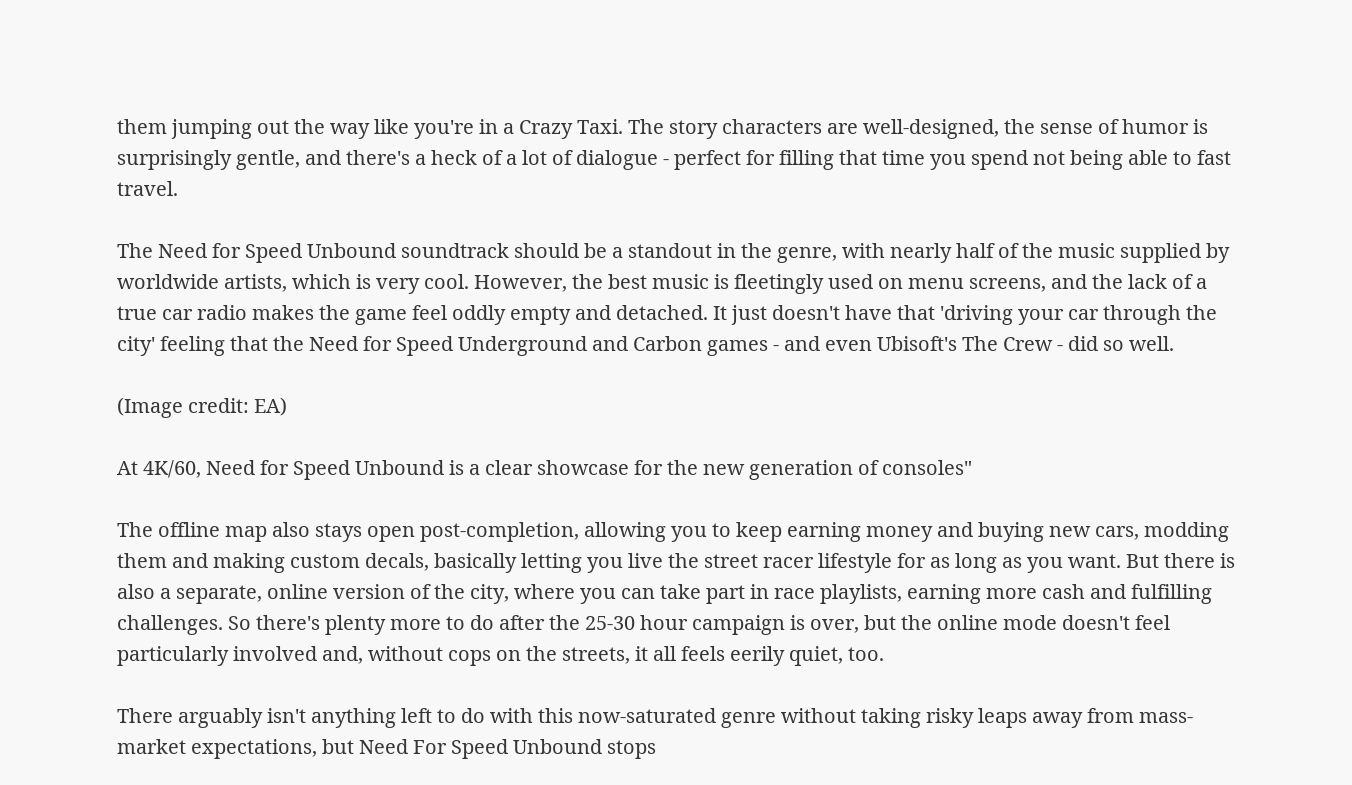them jumping out the way like you're in a Crazy Taxi. The story characters are well-designed, the sense of humor is surprisingly gentle, and there's a heck of a lot of dialogue - perfect for filling that time you spend not being able to fast travel.

The Need for Speed Unbound soundtrack should be a standout in the genre, with nearly half of the music supplied by worldwide artists, which is very cool. However, the best music is fleetingly used on menu screens, and the lack of a true car radio makes the game feel oddly empty and detached. It just doesn't have that 'driving your car through the city' feeling that the Need for Speed Underground and Carbon games - and even Ubisoft's The Crew - did so well.

(Image credit: EA)

At 4K/60, Need for Speed Unbound is a clear showcase for the new generation of consoles"

The offline map also stays open post-completion, allowing you to keep earning money and buying new cars, modding them and making custom decals, basically letting you live the street racer lifestyle for as long as you want. But there is also a separate, online version of the city, where you can take part in race playlists, earning more cash and fulfilling challenges. So there's plenty more to do after the 25-30 hour campaign is over, but the online mode doesn't feel particularly involved and, without cops on the streets, it all feels eerily quiet, too.

There arguably isn't anything left to do with this now-saturated genre without taking risky leaps away from mass-market expectations, but Need For Speed Unbound stops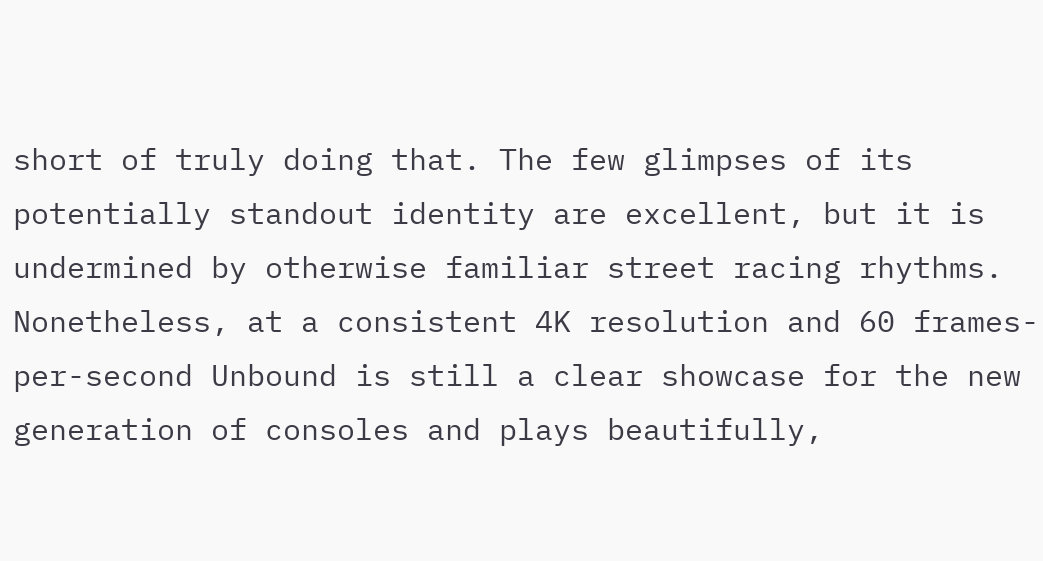short of truly doing that. The few glimpses of its potentially standout identity are excellent, but it is undermined by otherwise familiar street racing rhythms. Nonetheless, at a consistent 4K resolution and 60 frames-per-second Unbound is still a clear showcase for the new generation of consoles and plays beautifully,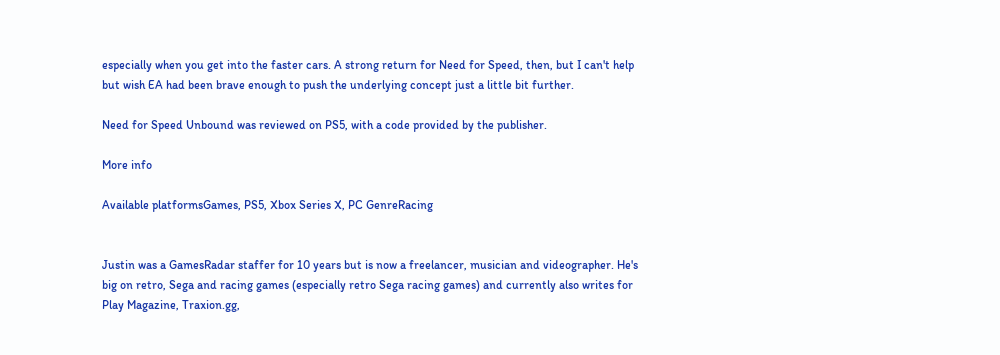especially when you get into the faster cars. A strong return for Need for Speed, then, but I can't help but wish EA had been brave enough to push the underlying concept just a little bit further.

Need for Speed Unbound was reviewed on PS5, with a code provided by the publisher.

More info

Available platformsGames, PS5, Xbox Series X, PC GenreRacing


Justin was a GamesRadar staffer for 10 years but is now a freelancer, musician and videographer. He's big on retro, Sega and racing games (especially retro Sega racing games) and currently also writes for Play Magazine, Traxion.gg,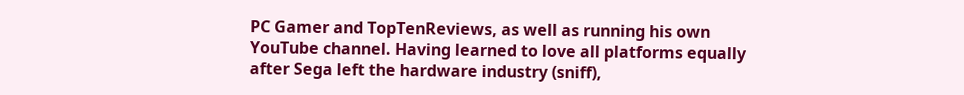PC Gamer and TopTenReviews, as well as running his own YouTube channel. Having learned to love all platforms equally after Sega left the hardware industry (sniff),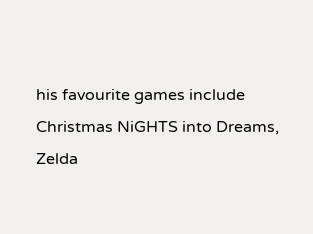his favourite games include Christmas NiGHTS into Dreams, Zelda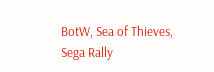BotW, Sea of Thieves, Sega Rally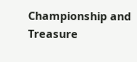Championship and Treasure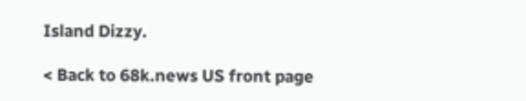Island Dizzy.

< Back to 68k.news US front page